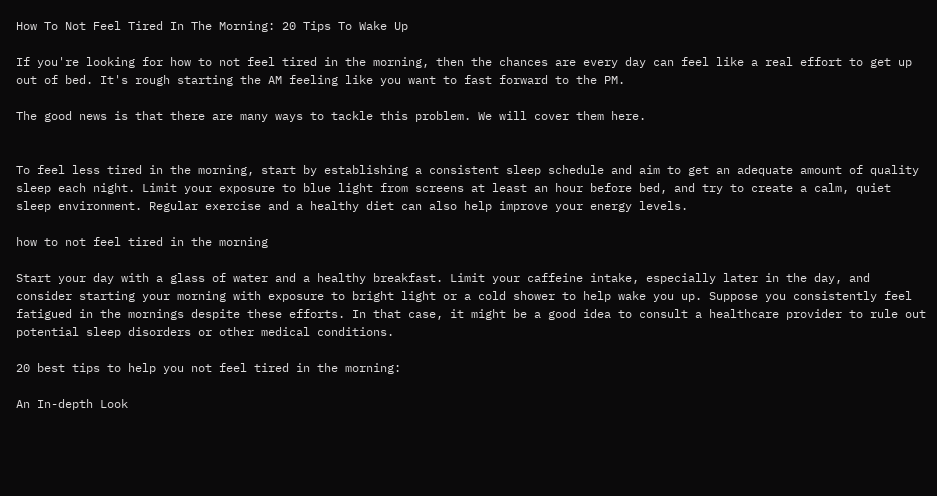How To Not Feel Tired In The Morning: 20 Tips To Wake Up

If you're looking for how to not feel tired in the morning, then the chances are every day can feel like a real effort to get up out of bed. It's rough starting the AM feeling like you want to fast forward to the PM.

The good news is that there are many ways to tackle this problem. We will cover them here.


To feel less tired in the morning, start by establishing a consistent sleep schedule and aim to get an adequate amount of quality sleep each night. Limit your exposure to blue light from screens at least an hour before bed, and try to create a calm, quiet sleep environment. Regular exercise and a healthy diet can also help improve your energy levels.

how to not feel tired in the morning

Start your day with a glass of water and a healthy breakfast. Limit your caffeine intake, especially later in the day, and consider starting your morning with exposure to bright light or a cold shower to help wake you up. Suppose you consistently feel fatigued in the mornings despite these efforts. In that case, it might be a good idea to consult a healthcare provider to rule out potential sleep disorders or other medical conditions.

20 best tips to help you not feel tired in the morning:

An In-depth Look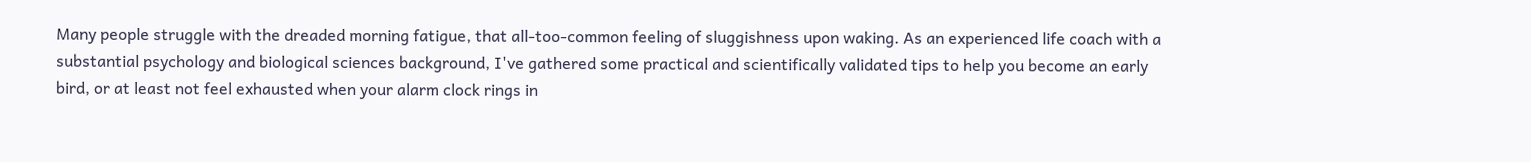Many people struggle with the dreaded morning fatigue, that all-too-common feeling of sluggishness upon waking. As an experienced life coach with a substantial psychology and biological sciences background, I've gathered some practical and scientifically validated tips to help you become an early bird, or at least not feel exhausted when your alarm clock rings in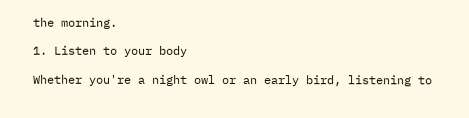the morning.

1. Listen to your body

Whether you're a night owl or an early bird, listening to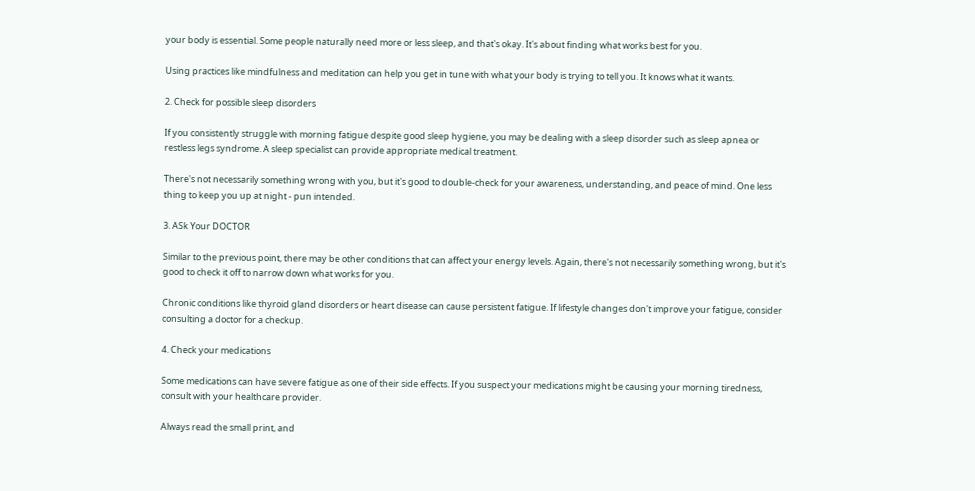your body is essential. Some people naturally need more or less sleep, and that's okay. It's about finding what works best for you.

Using practices like mindfulness and meditation can help you get in tune with what your body is trying to tell you. It knows what it wants.

2. Check for possible sleep disorders

If you consistently struggle with morning fatigue despite good sleep hygiene, you may be dealing with a sleep disorder such as sleep apnea or restless legs syndrome. A sleep specialist can provide appropriate medical treatment.

There's not necessarily something wrong with you, but it's good to double-check for your awareness, understanding, and peace of mind. One less thing to keep you up at night - pun intended.

3. ASk Your DOCTOR

Similar to the previous point, there may be other conditions that can affect your energy levels. Again, there's not necessarily something wrong, but it's good to check it off to narrow down what works for you.

Chronic conditions like thyroid gland disorders or heart disease can cause persistent fatigue. If lifestyle changes don't improve your fatigue, consider consulting a doctor for a checkup.

4. Check your medications

Some medications can have severe fatigue as one of their side effects. If you suspect your medications might be causing your morning tiredness, consult with your healthcare provider.

Always read the small print, and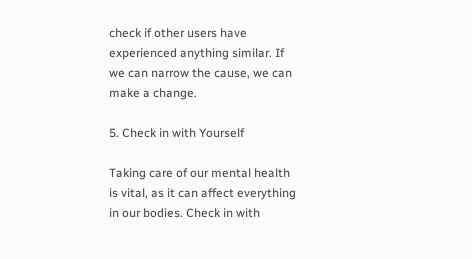check if other users have experienced anything similar. If we can narrow the cause, we can make a change.

5. Check in with Yourself

Taking care of our mental health is vital, as it can affect everything in our bodies. Check in with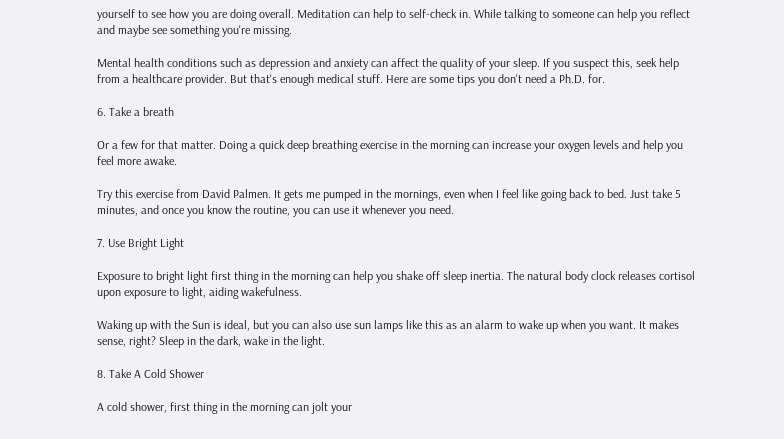yourself to see how you are doing overall. Meditation can help to self-check in. While talking to someone can help you reflect and maybe see something you're missing.

Mental health conditions such as depression and anxiety can affect the quality of your sleep. If you suspect this, seek help from a healthcare provider. But that's enough medical stuff. Here are some tips you don't need a Ph.D. for.

6. Take a breath

Or a few for that matter. Doing a quick deep breathing exercise in the morning can increase your oxygen levels and help you feel more awake.

Try this exercise from David Palmen. It gets me pumped in the mornings, even when I feel like going back to bed. Just take 5 minutes, and once you know the routine, you can use it whenever you need.

7. Use Bright Light

Exposure to bright light first thing in the morning can help you shake off sleep inertia. The natural body clock releases cortisol upon exposure to light, aiding wakefulness.

Waking up with the Sun is ideal, but you can also use sun lamps like this as an alarm to wake up when you want. It makes sense, right? Sleep in the dark, wake in the light.

8. Take A Cold Shower

A cold shower, first thing in the morning can jolt your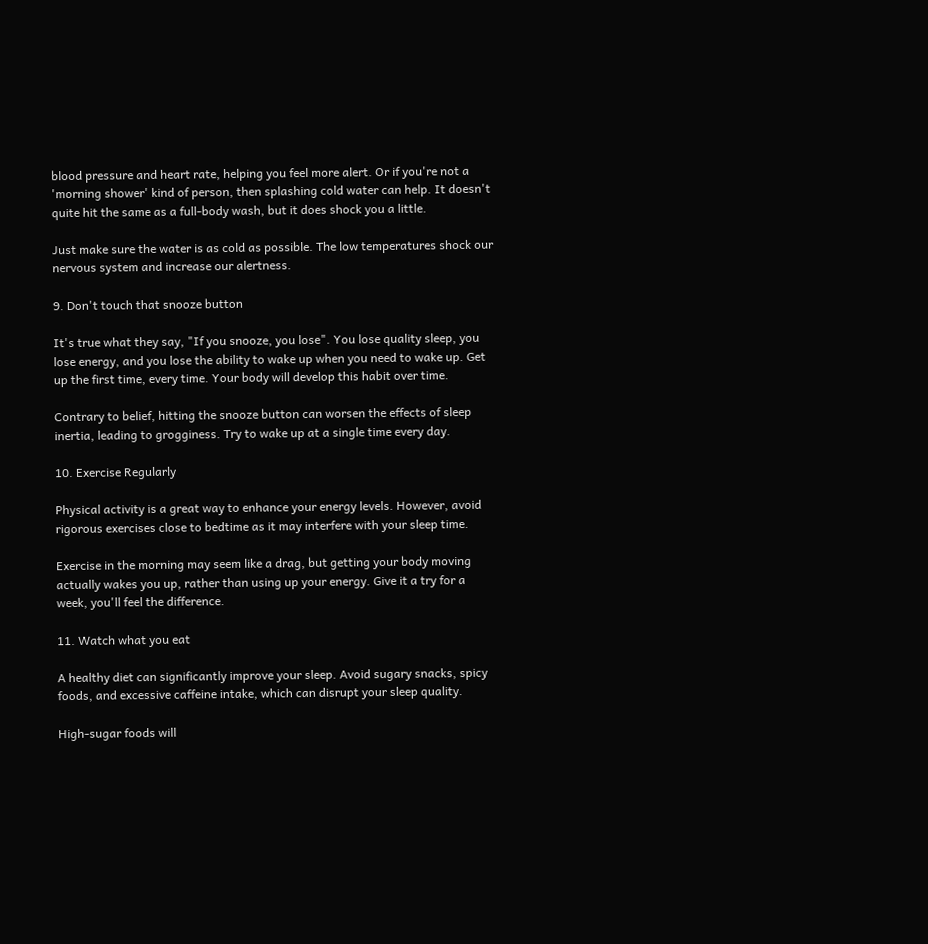blood pressure and heart rate, helping you feel more alert. Or if you're not a 'morning shower' kind of person, then splashing cold water can help. It doesn't quite hit the same as a full-body wash, but it does shock you a little.

Just make sure the water is as cold as possible. The low temperatures shock our nervous system and increase our alertness.

9. Don't touch that snooze button

It's true what they say, "If you snooze, you lose". You lose quality sleep, you lose energy, and you lose the ability to wake up when you need to wake up. Get up the first time, every time. Your body will develop this habit over time.

Contrary to belief, hitting the snooze button can worsen the effects of sleep inertia, leading to grogginess. Try to wake up at a single time every day.

10. Exercise Regularly

Physical activity is a great way to enhance your energy levels. However, avoid rigorous exercises close to bedtime as it may interfere with your sleep time.

Exercise in the morning may seem like a drag, but getting your body moving actually wakes you up, rather than using up your energy. Give it a try for a week, you'll feel the difference.

11. Watch what you eat

A healthy diet can significantly improve your sleep. Avoid sugary snacks, spicy foods, and excessive caffeine intake, which can disrupt your sleep quality.

High-sugar foods will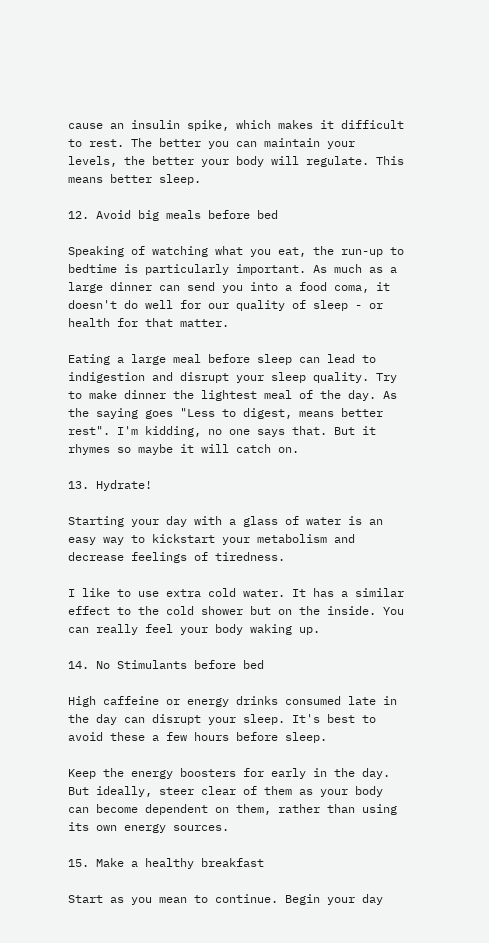cause an insulin spike, which makes it difficult to rest. The better you can maintain your levels, the better your body will regulate. This means better sleep.

12. Avoid big meals before bed

Speaking of watching what you eat, the run-up to bedtime is particularly important. As much as a large dinner can send you into a food coma, it doesn't do well for our quality of sleep - or health for that matter.

Eating a large meal before sleep can lead to indigestion and disrupt your sleep quality. Try to make dinner the lightest meal of the day. As the saying goes "Less to digest, means better rest". I'm kidding, no one says that. But it rhymes so maybe it will catch on.

13. Hydrate!

Starting your day with a glass of water is an easy way to kickstart your metabolism and decrease feelings of tiredness.

I like to use extra cold water. It has a similar effect to the cold shower but on the inside. You can really feel your body waking up.

14. No Stimulants before bed

High caffeine or energy drinks consumed late in the day can disrupt your sleep. It's best to avoid these a few hours before sleep.

Keep the energy boosters for early in the day. But ideally, steer clear of them as your body can become dependent on them, rather than using its own energy sources.

15. Make a healthy breakfast

Start as you mean to continue. Begin your day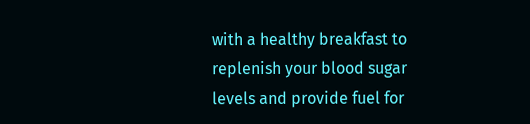with a healthy breakfast to replenish your blood sugar levels and provide fuel for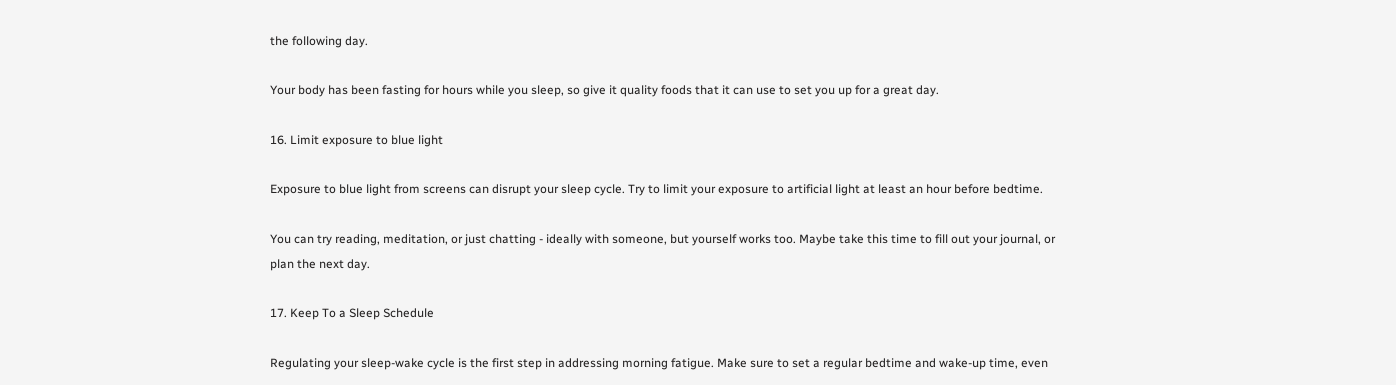the following day.

Your body has been fasting for hours while you sleep, so give it quality foods that it can use to set you up for a great day.

16. Limit exposure to blue light

Exposure to blue light from screens can disrupt your sleep cycle. Try to limit your exposure to artificial light at least an hour before bedtime.

You can try reading, meditation, or just chatting - ideally with someone, but yourself works too. Maybe take this time to fill out your journal, or plan the next day.

17. Keep To a Sleep Schedule

Regulating your sleep-wake cycle is the first step in addressing morning fatigue. Make sure to set a regular bedtime and wake-up time, even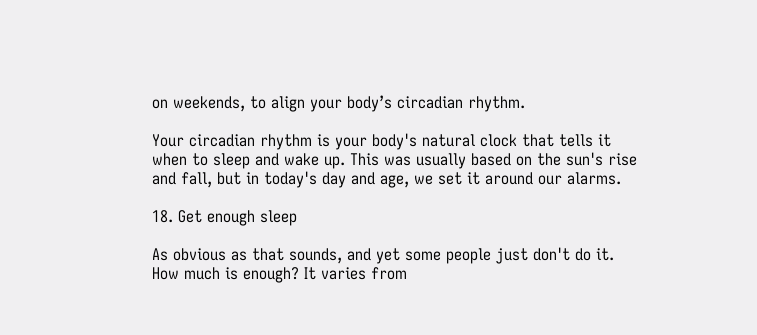on weekends, to align your body’s circadian rhythm.

Your circadian rhythm is your body's natural clock that tells it when to sleep and wake up. This was usually based on the sun's rise and fall, but in today's day and age, we set it around our alarms.

18. Get enough sleep

As obvious as that sounds, and yet some people just don't do it. How much is enough? It varies from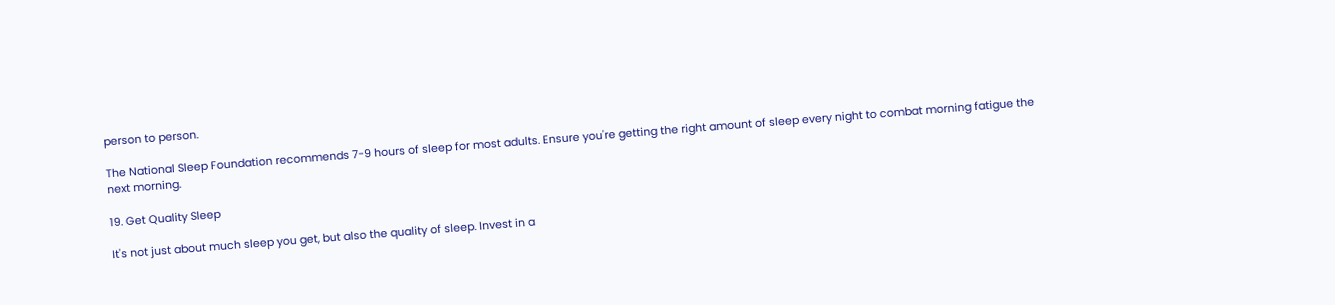person to person.

The National Sleep Foundation recommends 7-9 hours of sleep for most adults. Ensure you're getting the right amount of sleep every night to combat morning fatigue the next morning.

19. Get Quality Sleep

It's not just about much sleep you get, but also the quality of sleep. Invest in a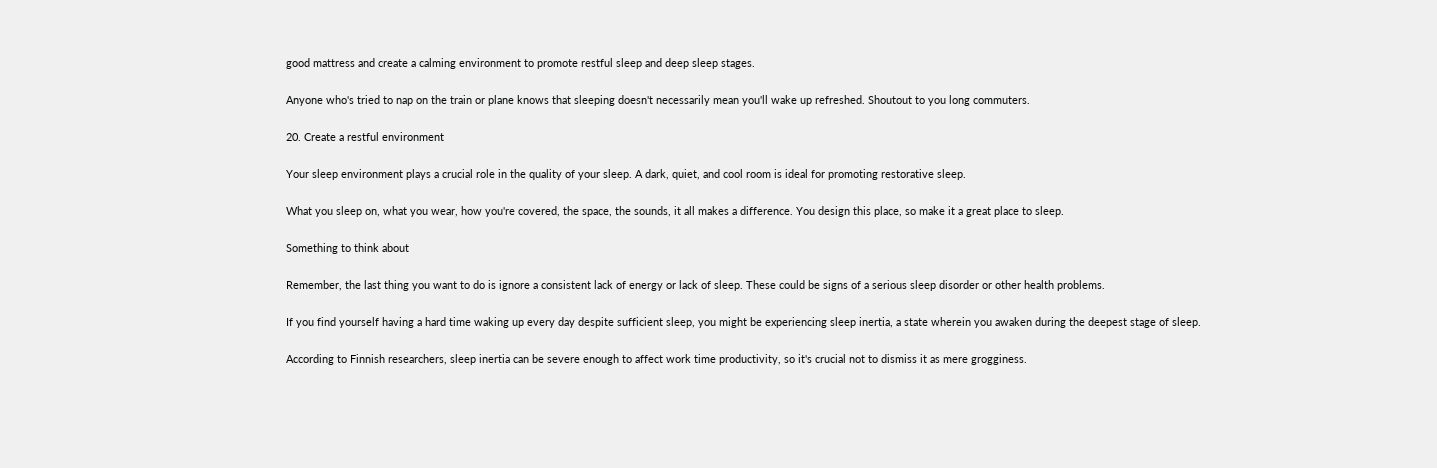good mattress and create a calming environment to promote restful sleep and deep sleep stages.

Anyone who's tried to nap on the train or plane knows that sleeping doesn't necessarily mean you'll wake up refreshed. Shoutout to you long commuters.

20. Create a restful environment

Your sleep environment plays a crucial role in the quality of your sleep. A dark, quiet, and cool room is ideal for promoting restorative sleep.

What you sleep on, what you wear, how you're covered, the space, the sounds, it all makes a difference. You design this place, so make it a great place to sleep.

Something to think about

Remember, the last thing you want to do is ignore a consistent lack of energy or lack of sleep. These could be signs of a serious sleep disorder or other health problems.

If you find yourself having a hard time waking up every day despite sufficient sleep, you might be experiencing sleep inertia, a state wherein you awaken during the deepest stage of sleep.

According to Finnish researchers, sleep inertia can be severe enough to affect work time productivity, so it's crucial not to dismiss it as mere grogginess.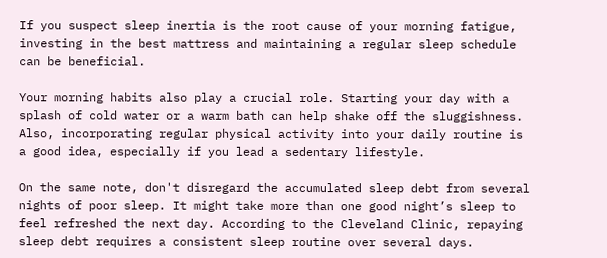If you suspect sleep inertia is the root cause of your morning fatigue, investing in the best mattress and maintaining a regular sleep schedule can be beneficial.

Your morning habits also play a crucial role. Starting your day with a splash of cold water or a warm bath can help shake off the sluggishness. Also, incorporating regular physical activity into your daily routine is a good idea, especially if you lead a sedentary lifestyle.

On the same note, don't disregard the accumulated sleep debt from several nights of poor sleep. It might take more than one good night’s sleep to feel refreshed the next day. According to the Cleveland Clinic, repaying sleep debt requires a consistent sleep routine over several days.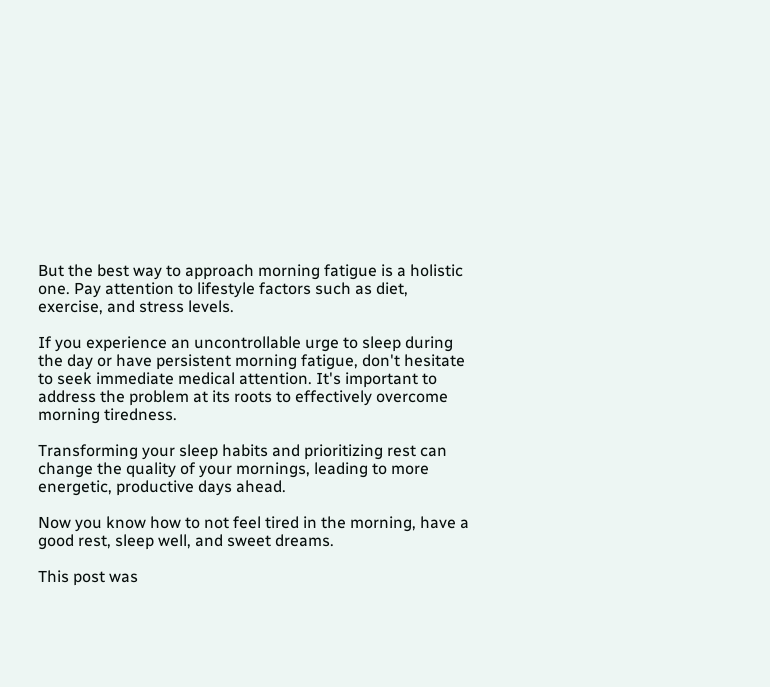But the best way to approach morning fatigue is a holistic one. Pay attention to lifestyle factors such as diet, exercise, and stress levels.

If you experience an uncontrollable urge to sleep during the day or have persistent morning fatigue, don't hesitate to seek immediate medical attention. It's important to address the problem at its roots to effectively overcome morning tiredness.

Transforming your sleep habits and prioritizing rest can change the quality of your mornings, leading to more energetic, productive days ahead.

Now you know how to not feel tired in the morning, have a good rest, sleep well, and sweet dreams.

This post was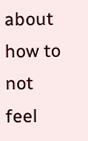about how to not feel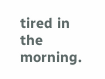tired in the morning.